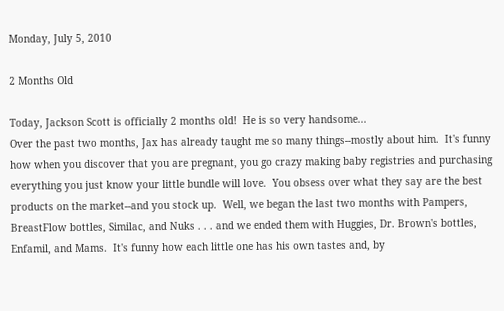Monday, July 5, 2010

2 Months Old

Today, Jackson Scott is officially 2 months old!  He is so very handsome...
Over the past two months, Jax has already taught me so many things--mostly about him.  It's funny how when you discover that you are pregnant, you go crazy making baby registries and purchasing everything you just know your little bundle will love.  You obsess over what they say are the best products on the market--and you stock up.  Well, we began the last two months with Pampers, BreastFlow bottles, Similac, and Nuks . . . and we ended them with Huggies, Dr. Brown's bottles, Enfamil, and Mams.  It's funny how each little one has his own tastes and, by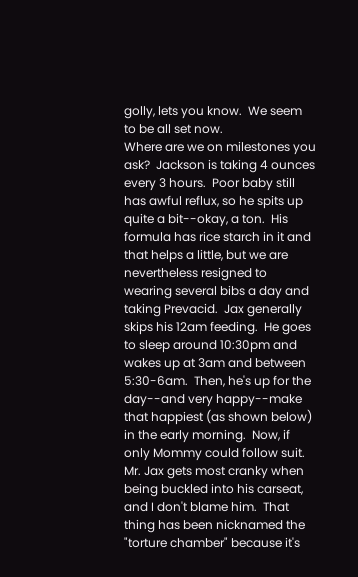golly, lets you know.  We seem to be all set now.
Where are we on milestones you ask?  Jackson is taking 4 ounces every 3 hours.  Poor baby still has awful reflux, so he spits up quite a bit--okay, a ton.  His formula has rice starch in it and that helps a little, but we are nevertheless resigned to wearing several bibs a day and taking Prevacid.  Jax generally skips his 12am feeding.  He goes to sleep around 10:30pm and wakes up at 3am and between 5:30-6am.  Then, he's up for the day--and very happy--make that happiest (as shown below) in the early morning.  Now, if only Mommy could follow suit.
Mr. Jax gets most cranky when being buckled into his carseat, and I don't blame him.  That thing has been nicknamed the "torture chamber" because it's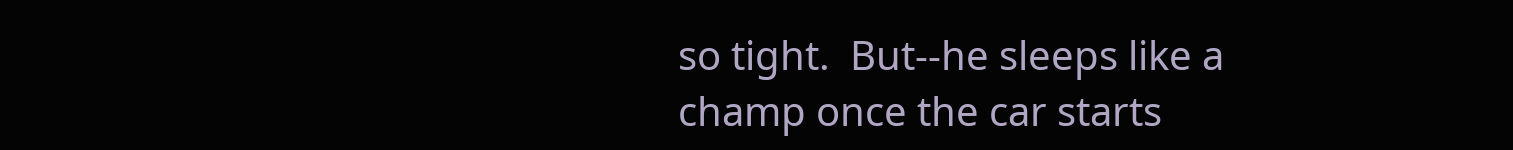so tight.  But--he sleeps like a champ once the car starts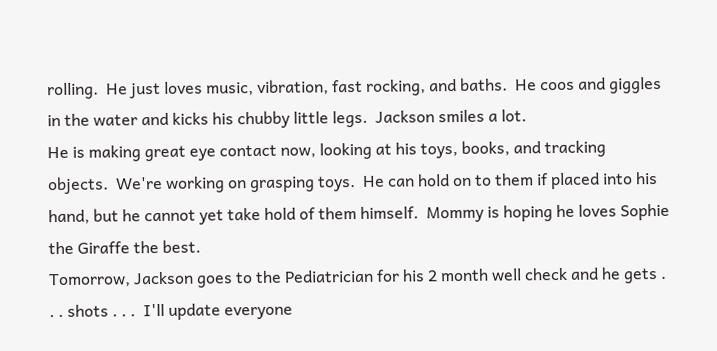rolling.  He just loves music, vibration, fast rocking, and baths.  He coos and giggles in the water and kicks his chubby little legs.  Jackson smiles a lot.
He is making great eye contact now, looking at his toys, books, and tracking objects.  We're working on grasping toys.  He can hold on to them if placed into his hand, but he cannot yet take hold of them himself.  Mommy is hoping he loves Sophie the Giraffe the best.
Tomorrow, Jackson goes to the Pediatrician for his 2 month well check and he gets . . . shots . . .  I'll update everyone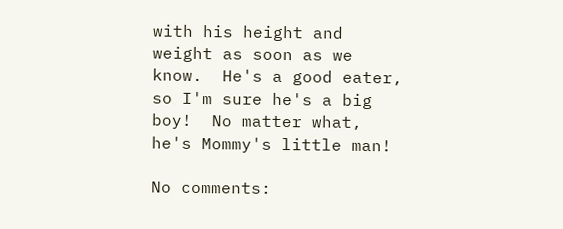with his height and weight as soon as we know.  He's a good eater, so I'm sure he's a big boy!  No matter what, he's Mommy's little man!

No comments: